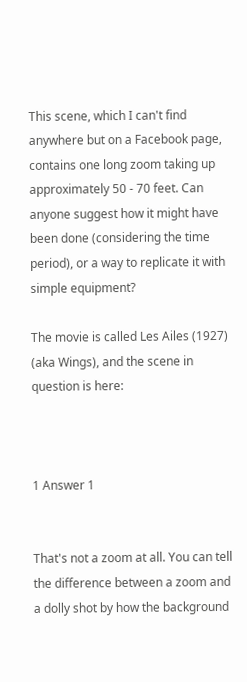This scene, which I can't find anywhere but on a Facebook page, contains one long zoom taking up approximately 50 - 70 feet. Can anyone suggest how it might have been done (considering the time period), or a way to replicate it with simple equipment?

The movie is called Les Ailes (1927) (aka Wings), and the scene in question is here:



1 Answer 1


That's not a zoom at all. You can tell the difference between a zoom and a dolly shot by how the background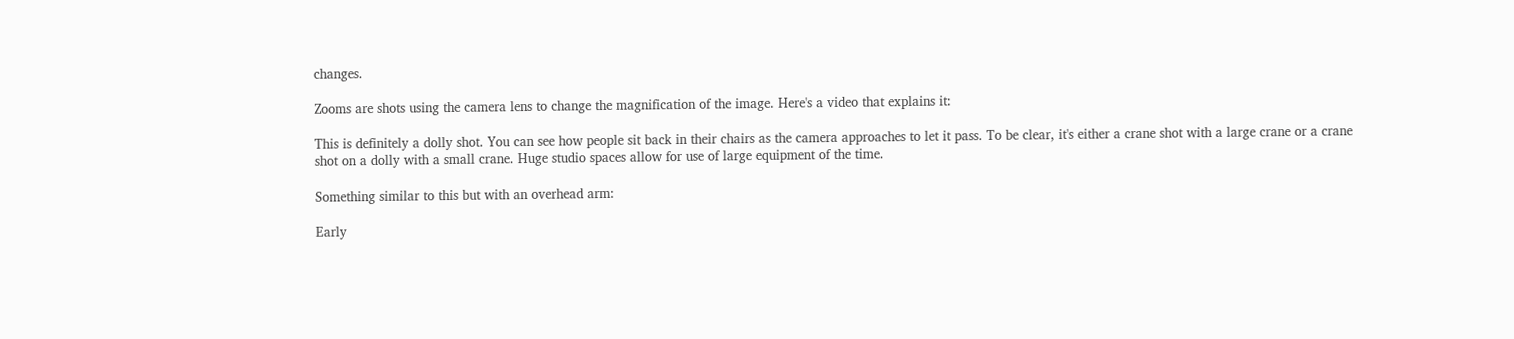changes.

Zooms are shots using the camera lens to change the magnification of the image. Here's a video that explains it:

This is definitely a dolly shot. You can see how people sit back in their chairs as the camera approaches to let it pass. To be clear, it's either a crane shot with a large crane or a crane shot on a dolly with a small crane. Huge studio spaces allow for use of large equipment of the time.

Something similar to this but with an overhead arm:

Early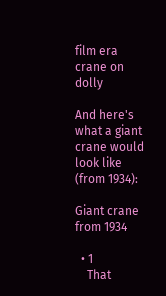film era crane on dolly

And here's what a giant crane would look like (from 1934):

Giant crane from 1934

  • 1
    That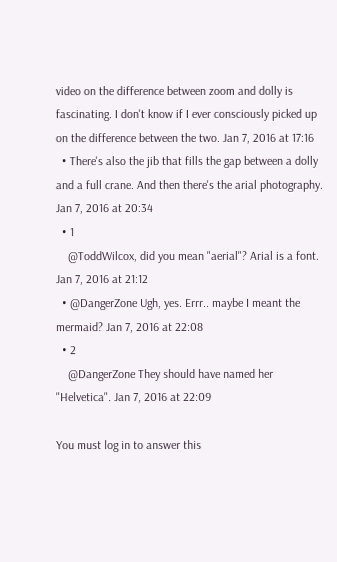video on the difference between zoom and dolly is fascinating. I don't know if I ever consciously picked up on the difference between the two. Jan 7, 2016 at 17:16
  • There's also the jib that fills the gap between a dolly and a full crane. And then there's the arial photography. Jan 7, 2016 at 20:34
  • 1
    @ToddWilcox, did you mean "aerial"? Arial is a font. Jan 7, 2016 at 21:12
  • @DangerZone Ugh, yes. Errr.. maybe I meant the mermaid? Jan 7, 2016 at 22:08
  • 2
    @DangerZone They should have named her "Helvetica". Jan 7, 2016 at 22:09

You must log in to answer this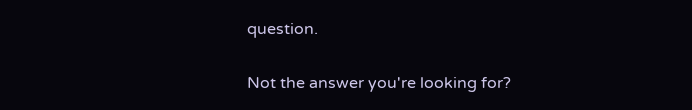question.

Not the answer you're looking for?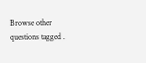Browse other questions tagged .